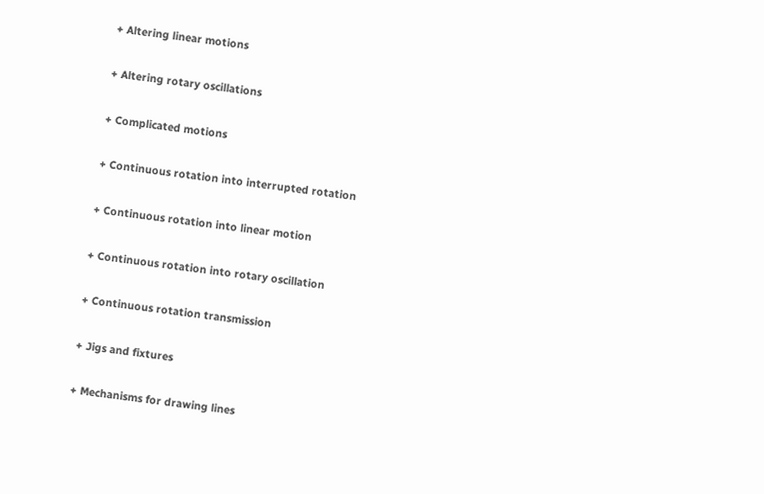+ Altering linear motions

+ Altering rotary oscillations

+ Complicated motions

+ Continuous rotation into interrupted rotation

+ Continuous rotation into linear motion

+ Continuous rotation into rotary oscillation

+ Continuous rotation transmission

+ Jigs and fixtures

+ Mechanisms for drawing lines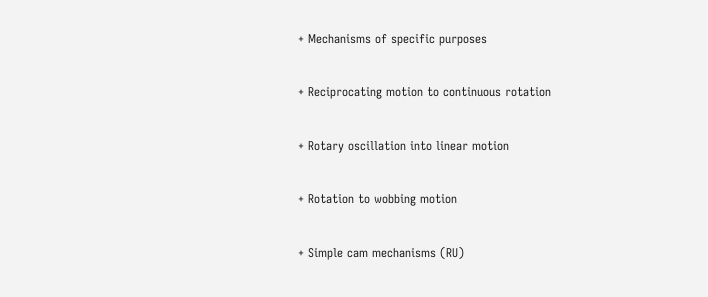+ Mechanisms of specific purposes

+ Reciprocating motion to continuous rotation

+ Rotary oscillation into linear motion

+ Rotation to wobbing motion

+ Simple cam mechanisms (RU)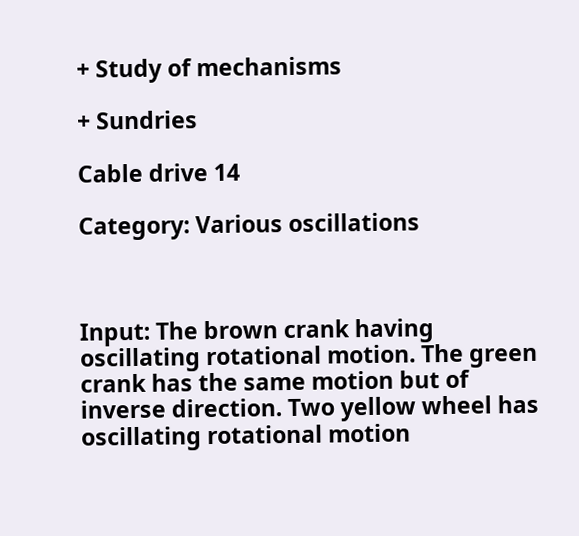+ Study of mechanisms

+ Sundries

Cable drive 14

Category: Various oscillations



Input: The brown crank having oscillating rotational motion. The green crank has the same motion but of inverse direction. Two yellow wheel has oscillating rotational motion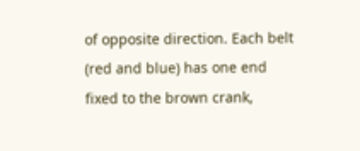of opposite direction. Each belt (red and blue) has one end fixed to the brown crank,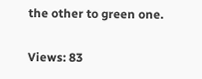the other to green one.

Views: 83